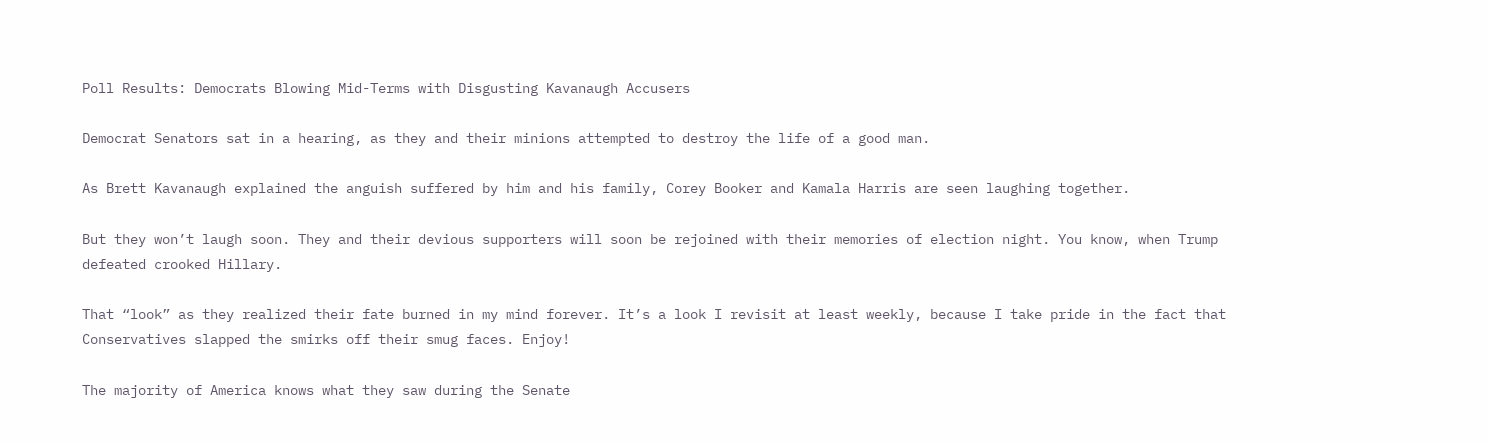Poll Results: Democrats Blowing Mid-Terms with Disgusting Kavanaugh Accusers

Democrat Senators sat in a hearing, as they and their minions attempted to destroy the life of a good man.

As Brett Kavanaugh explained the anguish suffered by him and his family, Corey Booker and Kamala Harris are seen laughing together.

But they won’t laugh soon. They and their devious supporters will soon be rejoined with their memories of election night. You know, when Trump defeated crooked Hillary.

That “look” as they realized their fate burned in my mind forever. It’s a look I revisit at least weekly, because I take pride in the fact that Conservatives slapped the smirks off their smug faces. Enjoy!

The majority of America knows what they saw during the Senate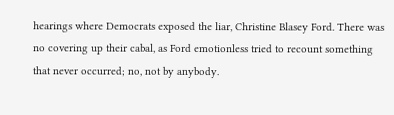hearings where Democrats exposed the liar, Christine Blasey Ford. There was no covering up their cabal, as Ford emotionless tried to recount something that never occurred; no, not by anybody.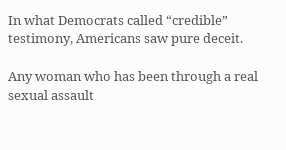In what Democrats called “credible” testimony, Americans saw pure deceit.

Any woman who has been through a real sexual assault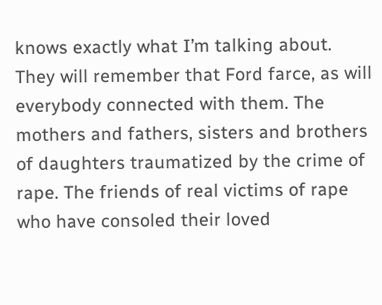knows exactly what I’m talking about. They will remember that Ford farce, as will everybody connected with them. The mothers and fathers, sisters and brothers of daughters traumatized by the crime of rape. The friends of real victims of rape who have consoled their loved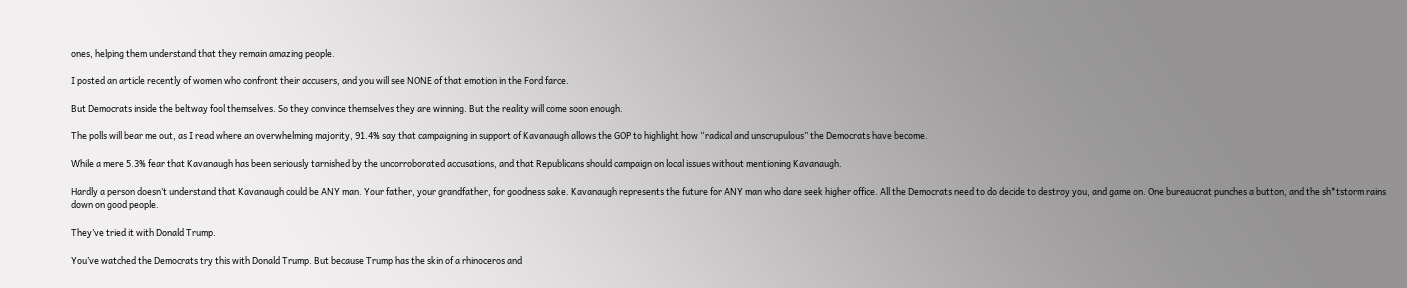ones, helping them understand that they remain amazing people.

I posted an article recently of women who confront their accusers, and you will see NONE of that emotion in the Ford farce.

But Democrats inside the beltway fool themselves. So they convince themselves they are winning. But the reality will come soon enough.

The polls will bear me out, as I read where an overwhelming majority, 91.4% say that campaigning in support of Kavanaugh allows the GOP to highlight how “radical and unscrupulous” the Democrats have become.

While a mere 5.3% fear that Kavanaugh has been seriously tarnished by the uncorroborated accusations, and that Republicans should campaign on local issues without mentioning Kavanaugh.

Hardly a person doesn’t understand that Kavanaugh could be ANY man. Your father, your grandfather, for goodness sake. Kavanaugh represents the future for ANY man who dare seek higher office. All the Democrats need to do decide to destroy you, and game on. One bureaucrat punches a button, and the sh*tstorm rains down on good people.

They’ve tried it with Donald Trump.

You’ve watched the Democrats try this with Donald Trump. But because Trump has the skin of a rhinoceros and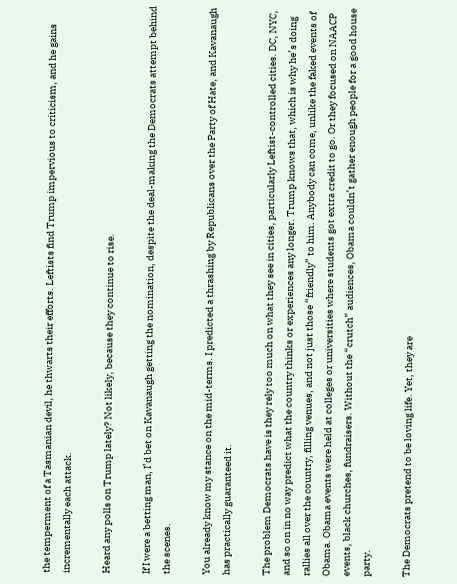the temperment of a Tasmanian devil, he thwarts their efforts. Leftists find Trump impervious to criticism, and he gains incrementally each attack.

Heard any polls on Trump lately? Not likely, because they continue to rise.

If I were a betting man, I’d bet on Kavanaugh getting the nomination, despite the deal-making the Democrats attempt behind the scenes.

You already know my stance on the mid-terms. I predicted a thrashing by Republicans over the Party of Hate, and Kavanaugh has practically guaranteed it.

The problem Democrats have is they rely too much on what they see in cities, particularly Leftist-controlled cities. DC, NYC, and so on in no way predict what the country thinks or experiences any longer. Trump knows that, which is why he’s doing rallies all over the country, filling venues, and not just those “friendly” to him. Anybody can come, unlike the faked events of Obama. Obama events were held at colleges or universities where students got extra credit to go. Or they focused on NAACP events, black churches, fundraisers. Without the “crutch” audiences, Obama couldn’t gather enough people for a good house party.

The Democrats pretend to be loving life. Yet, they are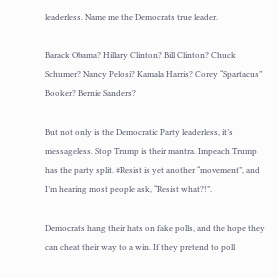leaderless. Name me the Democrats true leader.

Barack Obama? Hillary Clinton? Bill Clinton? Chuck Schumer? Nancy Pelosi? Kamala Harris? Corey “Spartacus” Booker? Bernie Sanders?

But not only is the Democratic Party leaderless, it’s messageless. Stop Trump is their mantra. Impeach Trump has the party split. #Resist is yet another “movement”, and I’m hearing most people ask, “Resist what?!”.

Democrats hang their hats on fake polls, and the hope they can cheat their way to a win. If they pretend to poll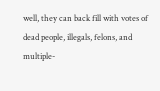well, they can back fill with votes of dead people, illegals, felons, and multiple-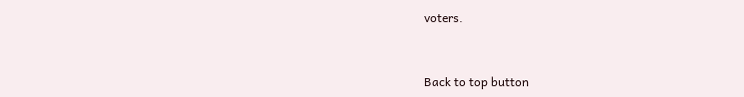voters.



Back to top button